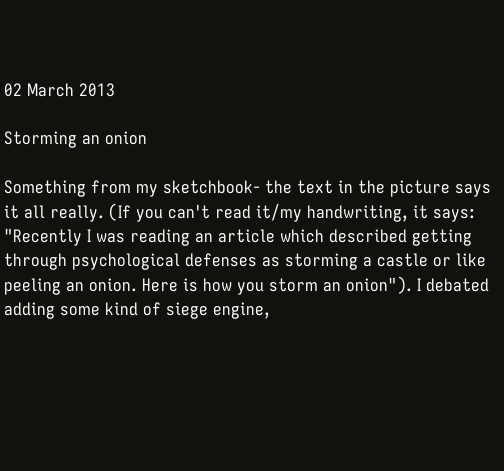02 March 2013

Storming an onion

Something from my sketchbook- the text in the picture says it all really. (If you can't read it/my handwriting, it says: "Recently I was reading an article which described getting through psychological defenses as storming a castle or like peeling an onion. Here is how you storm an onion"). I debated adding some kind of siege engine,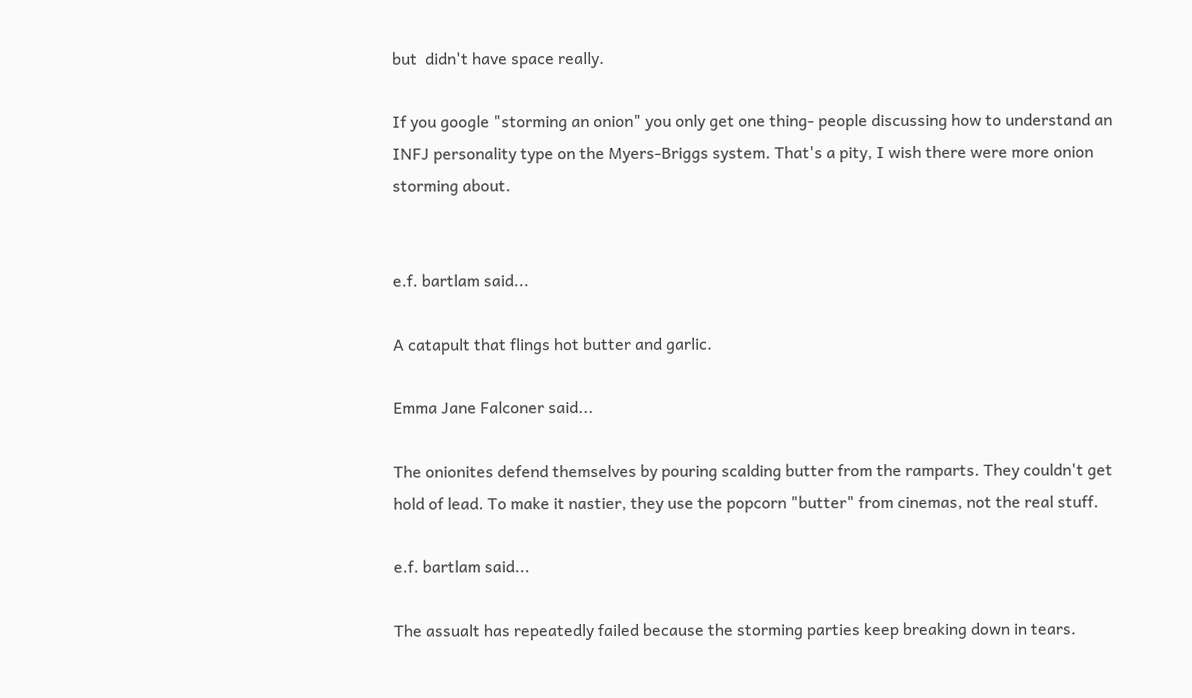but  didn't have space really.

If you google "storming an onion" you only get one thing- people discussing how to understand an INFJ personality type on the Myers-Briggs system. That's a pity, I wish there were more onion storming about.


e.f. bartlam said...

A catapult that flings hot butter and garlic.

Emma Jane Falconer said...

The onionites defend themselves by pouring scalding butter from the ramparts. They couldn't get hold of lead. To make it nastier, they use the popcorn "butter" from cinemas, not the real stuff.

e.f. bartlam said...

The assualt has repeatedly failed because the storming parties keep breaking down in tears.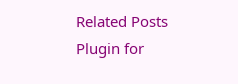Related Posts Plugin for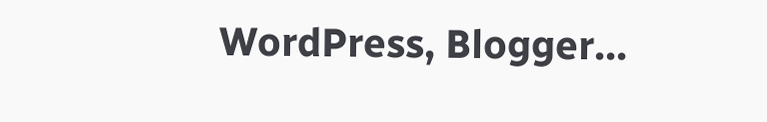WordPress, Blogger...